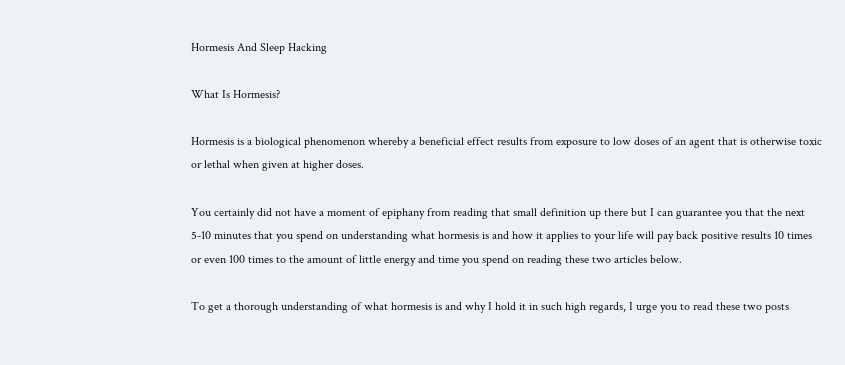Hormesis And Sleep Hacking

What Is Hormesis?

Hormesis is a biological phenomenon whereby a beneficial effect results from exposure to low doses of an agent that is otherwise toxic or lethal when given at higher doses.

You certainly did not have a moment of epiphany from reading that small definition up there but I can guarantee you that the next 5-10 minutes that you spend on understanding what hormesis is and how it applies to your life will pay back positive results 10 times or even 100 times to the amount of little energy and time you spend on reading these two articles below.

To get a thorough understanding of what hormesis is and why I hold it in such high regards, I urge you to read these two posts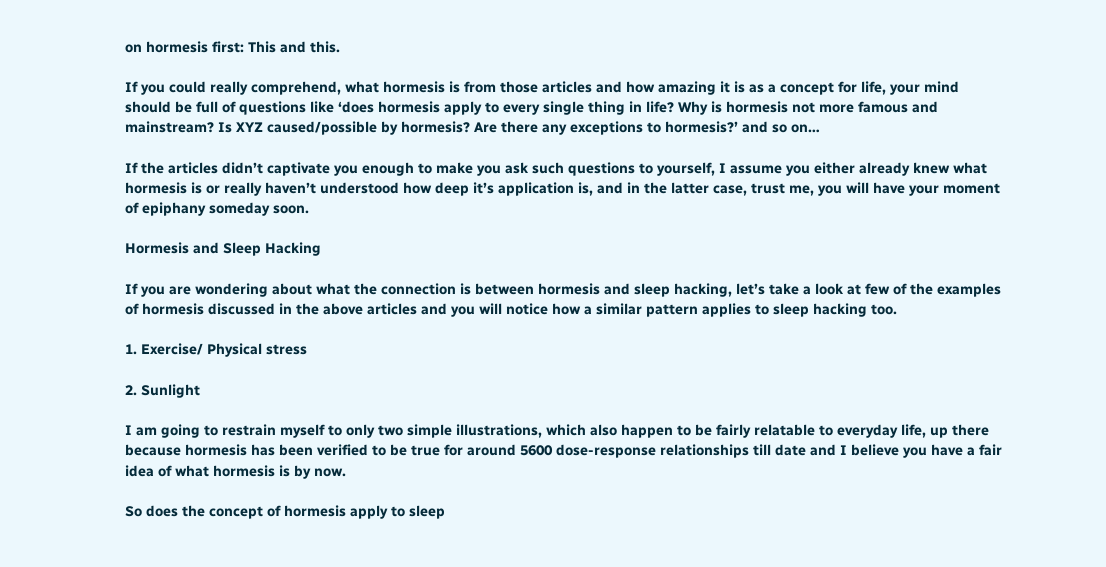on hormesis first: This and this.

If you could really comprehend, what hormesis is from those articles and how amazing it is as a concept for life, your mind should be full of questions like ‘does hormesis apply to every single thing in life? Why is hormesis not more famous and mainstream? Is XYZ caused/possible by hormesis? Are there any exceptions to hormesis?’ and so on…

If the articles didn’t captivate you enough to make you ask such questions to yourself, I assume you either already knew what hormesis is or really haven’t understood how deep it’s application is, and in the latter case, trust me, you will have your moment of epiphany someday soon.

Hormesis and Sleep Hacking

If you are wondering about what the connection is between hormesis and sleep hacking, let’s take a look at few of the examples of hormesis discussed in the above articles and you will notice how a similar pattern applies to sleep hacking too.

1. Exercise/ Physical stress

2. Sunlight

I am going to restrain myself to only two simple illustrations, which also happen to be fairly relatable to everyday life, up there because hormesis has been verified to be true for around 5600 dose-response relationships till date and I believe you have a fair idea of what hormesis is by now.

So does the concept of hormesis apply to sleep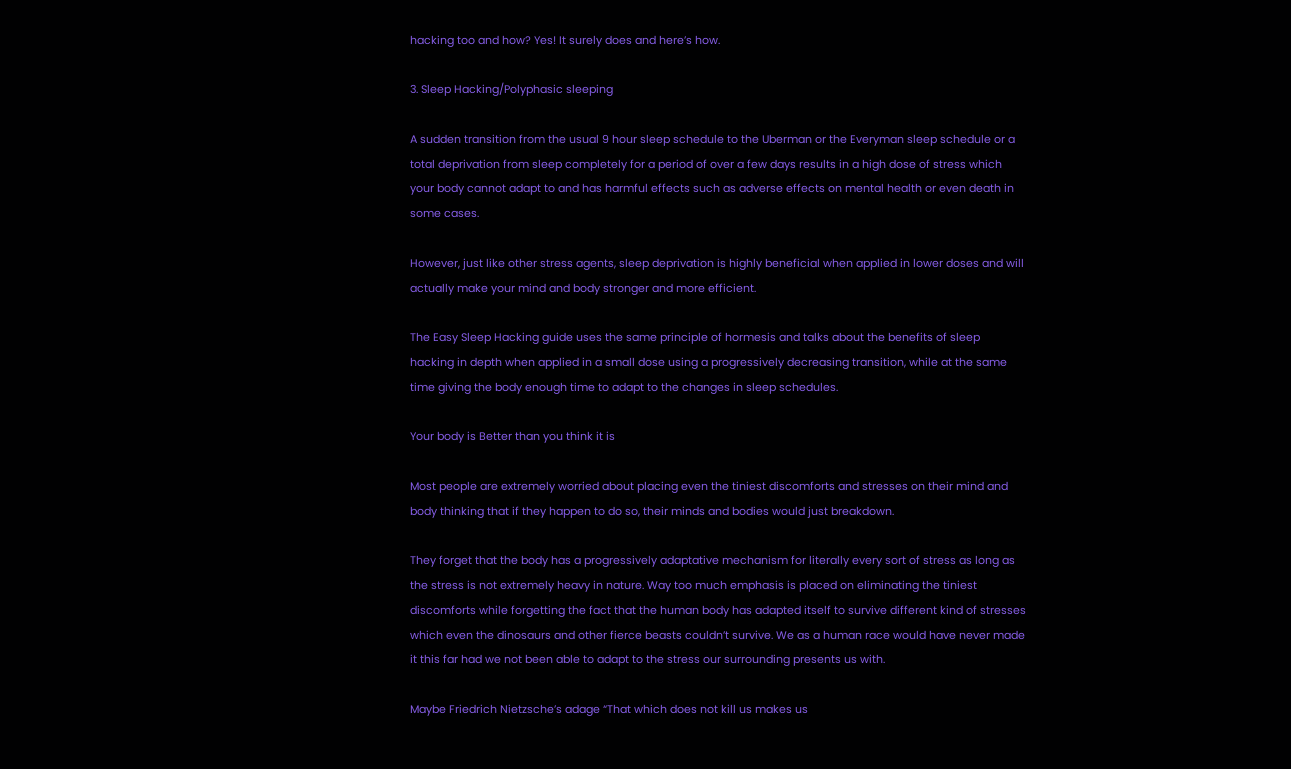hacking too and how? Yes! It surely does and here’s how.

3. Sleep Hacking/Polyphasic sleeping

A sudden transition from the usual 9 hour sleep schedule to the Uberman or the Everyman sleep schedule or a total deprivation from sleep completely for a period of over a few days results in a high dose of stress which your body cannot adapt to and has harmful effects such as adverse effects on mental health or even death in some cases.

However, just like other stress agents, sleep deprivation is highly beneficial when applied in lower doses and will actually make your mind and body stronger and more efficient.

The Easy Sleep Hacking guide uses the same principle of hormesis and talks about the benefits of sleep hacking in depth when applied in a small dose using a progressively decreasing transition, while at the same time giving the body enough time to adapt to the changes in sleep schedules.

Your body is Better than you think it is

Most people are extremely worried about placing even the tiniest discomforts and stresses on their mind and body thinking that if they happen to do so, their minds and bodies would just breakdown.

They forget that the body has a progressively adaptative mechanism for literally every sort of stress as long as the stress is not extremely heavy in nature. Way too much emphasis is placed on eliminating the tiniest discomforts while forgetting the fact that the human body has adapted itself to survive different kind of stresses which even the dinosaurs and other fierce beasts couldn’t survive. We as a human race would have never made it this far had we not been able to adapt to the stress our surrounding presents us with.

Maybe Friedrich Nietzsche’s adage “That which does not kill us makes us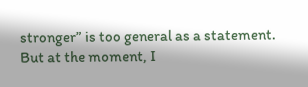stronger” is too general as a statement. But at the moment, I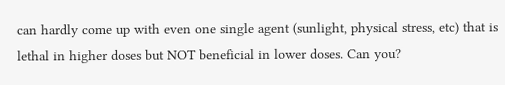can hardly come up with even one single agent (sunlight, physical stress, etc) that is lethal in higher doses but NOT beneficial in lower doses. Can you?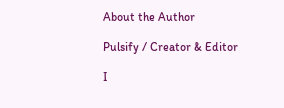About the Author

Pulsify / Creator & Editor

I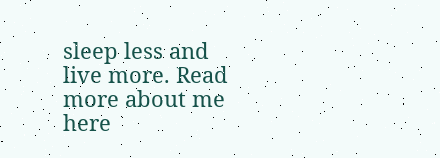sleep less and live more. Read more about me here